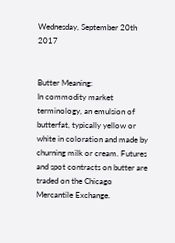Wednesday, September 20th 2017


Butter Meaning:
In commodity market terminology, an emulsion of butterfat, typically yellow or white in coloration and made by churning milk or cream. Futures and spot contracts on butter are traded on the Chicago Mercantile Exchange.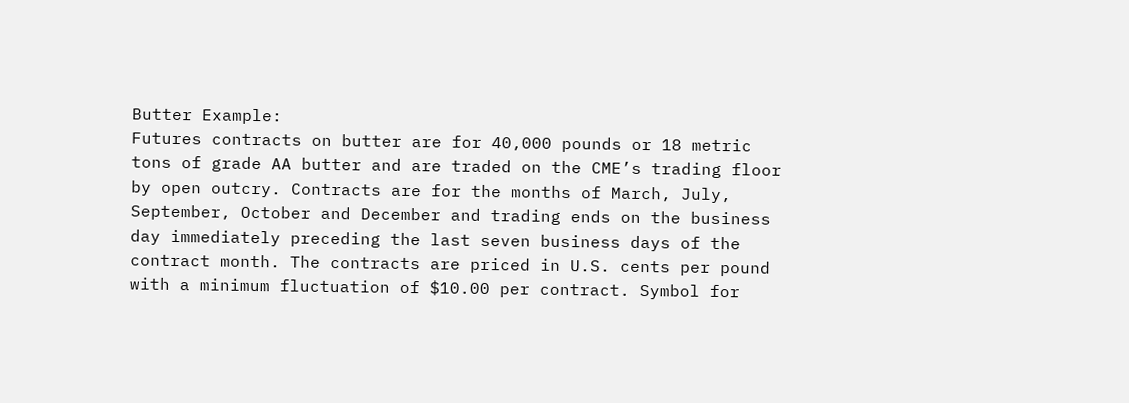Butter Example:
Futures contracts on butter are for 40,000 pounds or 18 metric tons of grade AA butter and are traded on the CME’s trading floor by open outcry. Contracts are for the months of March, July, September, October and December and trading ends on the business day immediately preceding the last seven business days of the contract month. The contracts are priced in U.S. cents per pound with a minimum fluctuation of $10.00 per contract. Symbol for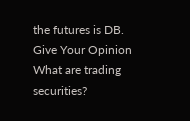the futures is DB.
Give Your Opinion
What are trading securities?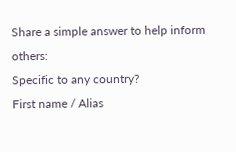Share a simple answer to help inform others:
Specific to any country?
First name / Alias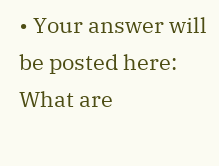• Your answer will be posted here:
What are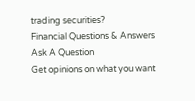trading securities?
Financial Questions & Answers
Ask A Question
Get opinions on what you want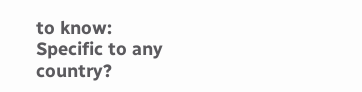to know:
Specific to any country?